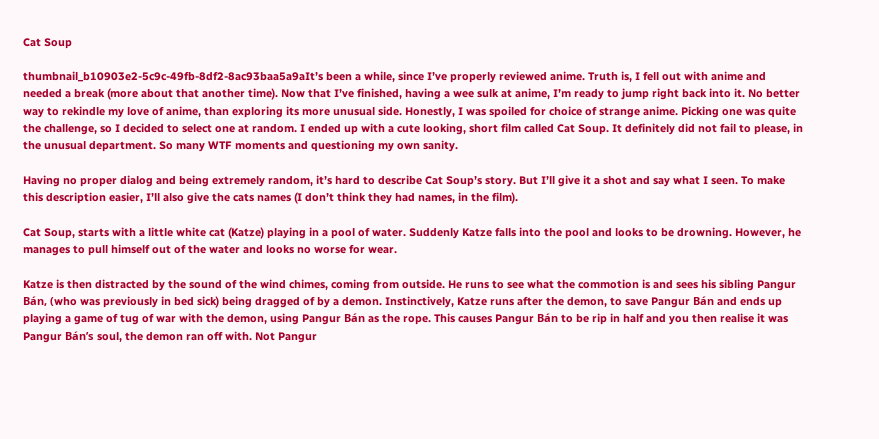Cat Soup

thumbnail_b10903e2-5c9c-49fb-8df2-8ac93baa5a9aIt’s been a while, since I’ve properly reviewed anime. Truth is, I fell out with anime and needed a break (more about that another time). Now that I’ve finished, having a wee sulk at anime, I’m ready to jump right back into it. No better way to rekindle my love of anime, than exploring its more unusual side. Honestly, I was spoiled for choice of strange anime. Picking one was quite the challenge, so I decided to select one at random. I ended up with a cute looking, short film called Cat Soup. It definitely did not fail to please, in the unusual department. So many WTF moments and questioning my own sanity.

Having no proper dialog and being extremely random, it’s hard to describe Cat Soup’s story. But I’ll give it a shot and say what I seen. To make this description easier, I’ll also give the cats names (I don’t think they had names, in the film).

Cat Soup, starts with a little white cat (Katze) playing in a pool of water. Suddenly Katze falls into the pool and looks to be drowning. However, he manages to pull himself out of the water and looks no worse for wear.

Katze is then distracted by the sound of the wind chimes, coming from outside. He runs to see what the commotion is and sees his sibling Pangur Bán, (who was previously in bed sick) being dragged of by a demon. Instinctively, Katze runs after the demon, to save Pangur Bán and ends up playing a game of tug of war with the demon, using Pangur Bán as the rope. This causes Pangur Bán to be rip in half and you then realise it was Pangur Bán’s soul, the demon ran off with. Not Pangur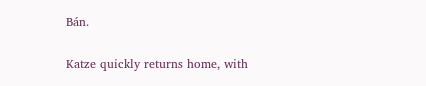Bán.

Katze quickly returns home, with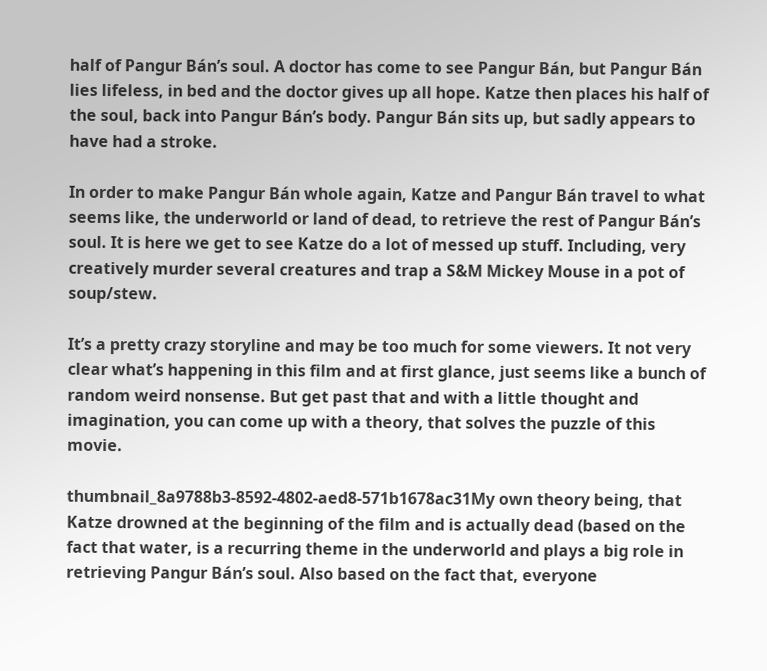half of Pangur Bán’s soul. A doctor has come to see Pangur Bán, but Pangur Bán lies lifeless, in bed and the doctor gives up all hope. Katze then places his half of the soul, back into Pangur Bán’s body. Pangur Bán sits up, but sadly appears to have had a stroke.

In order to make Pangur Bán whole again, Katze and Pangur Bán travel to what seems like, the underworld or land of dead, to retrieve the rest of Pangur Bán’s soul. It is here we get to see Katze do a lot of messed up stuff. Including, very creatively murder several creatures and trap a S&M Mickey Mouse in a pot of soup/stew.

It’s a pretty crazy storyline and may be too much for some viewers. It not very clear what’s happening in this film and at first glance, just seems like a bunch of random weird nonsense. But get past that and with a little thought and imagination, you can come up with a theory, that solves the puzzle of this movie.

thumbnail_8a9788b3-8592-4802-aed8-571b1678ac31My own theory being, that Katze drowned at the beginning of the film and is actually dead (based on the fact that water, is a recurring theme in the underworld and plays a big role in retrieving Pangur Bán’s soul. Also based on the fact that, everyone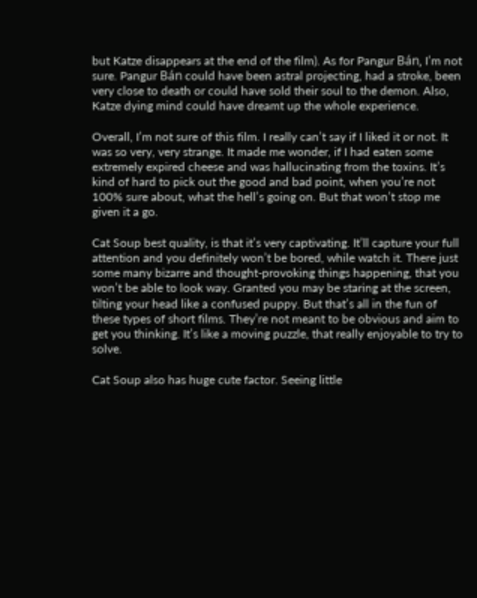but Katze disappears at the end of the film). As for Pangur Bán, I’m not sure. Pangur Bán could have been astral projecting, had a stroke, been very close to death or could have sold their soul to the demon. Also, Katze dying mind could have dreamt up the whole experience.

Overall, I’m not sure of this film. I really can’t say if I liked it or not. It was so very, very strange. It made me wonder, if I had eaten some extremely expired cheese and was hallucinating from the toxins. It’s kind of hard to pick out the good and bad point, when you’re not 100% sure about, what the hell’s going on. But that won’t stop me given it a go.

Cat Soup best quality, is that it’s very captivating. It’ll capture your full attention and you definitely won’t be bored, while watch it. There just some many bizarre and thought-provoking things happening, that you won’t be able to look way. Granted you may be staring at the screen, tilting your head like a confused puppy. But that’s all in the fun of these types of short films. They’re not meant to be obvious and aim to get you thinking. It’s like a moving puzzle, that really enjoyable to try to solve.

Cat Soup also has huge cute factor. Seeing little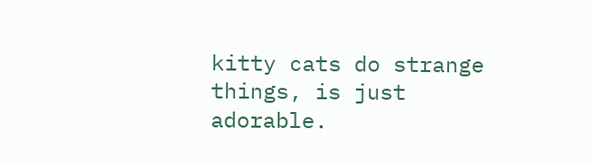kitty cats do strange things, is just adorable.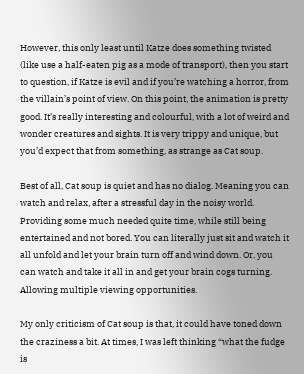However, this only least until Katze does something twisted (like use a half-eaten pig as a mode of transport), then you start to question, if Katze is evil and if you’re watching a horror, from the villain’s point of view. On this point, the animation is pretty good. It’s really interesting and colourful, with a lot of weird and wonder creatures and sights. It is very trippy and unique, but you’d expect that from something, as strange as Cat soup.

Best of all, Cat soup is quiet and has no dialog. Meaning you can watch and relax, after a stressful day in the noisy world. Providing some much needed quite time, while still being entertained and not bored. You can literally just sit and watch it all unfold and let your brain turn off and wind down. Or, you can watch and take it all in and get your brain cogs turning. Allowing multiple viewing opportunities.

My only criticism of Cat soup is that, it could have toned down the craziness a bit. At times, I was left thinking “what the fudge is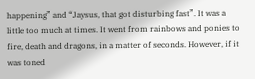happening” and “Jaysus, that got disturbing fast”. It was a little too much at times. It went from rainbows and ponies to fire, death and dragons, in a matter of seconds. However, if it was toned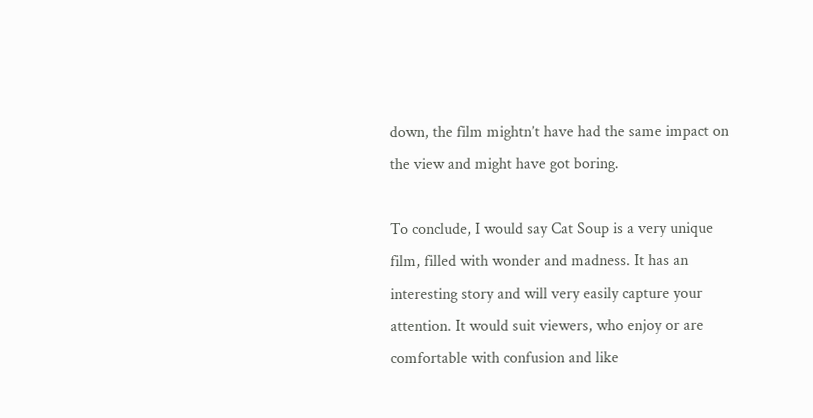down, the film mightn’t have had the same impact on the view and might have got boring.

To conclude, I would say Cat Soup is a very unique film, filled with wonder and madness. It has an interesting story and will very easily capture your attention. It would suit viewers, who enjoy or are comfortable with confusion and like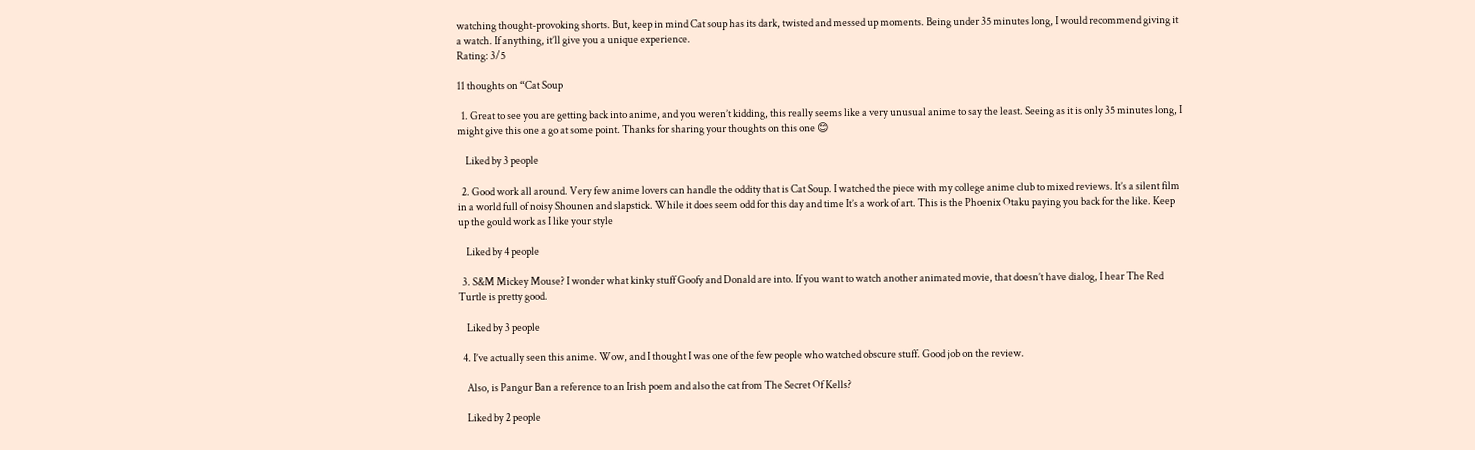watching thought-provoking shorts. But, keep in mind Cat soup has its dark, twisted and messed up moments. Being under 35 minutes long, I would recommend giving it a watch. If anything, it’ll give you a unique experience.
Rating: 3/5

11 thoughts on “Cat Soup

  1. Great to see you are getting back into anime, and you weren’t kidding, this really seems like a very unusual anime to say the least. Seeing as it is only 35 minutes long, I might give this one a go at some point. Thanks for sharing your thoughts on this one 😊

    Liked by 3 people

  2. Good work all around. Very few anime lovers can handle the oddity that is Cat Soup. I watched the piece with my college anime club to mixed reviews. It’s a silent film in a world full of noisy Shounen and slapstick. While it does seem odd for this day and time It’s a work of art. This is the Phoenix Otaku paying you back for the like. Keep up the gould work as I like your style

    Liked by 4 people

  3. S&M Mickey Mouse? I wonder what kinky stuff Goofy and Donald are into. If you want to watch another animated movie, that doesn’t have dialog, I hear The Red Turtle is pretty good.

    Liked by 3 people

  4. I’ve actually seen this anime. Wow, and I thought I was one of the few people who watched obscure stuff. Good job on the review.

    Also, is Pangur Ban a reference to an Irish poem and also the cat from The Secret Of Kells?

    Liked by 2 people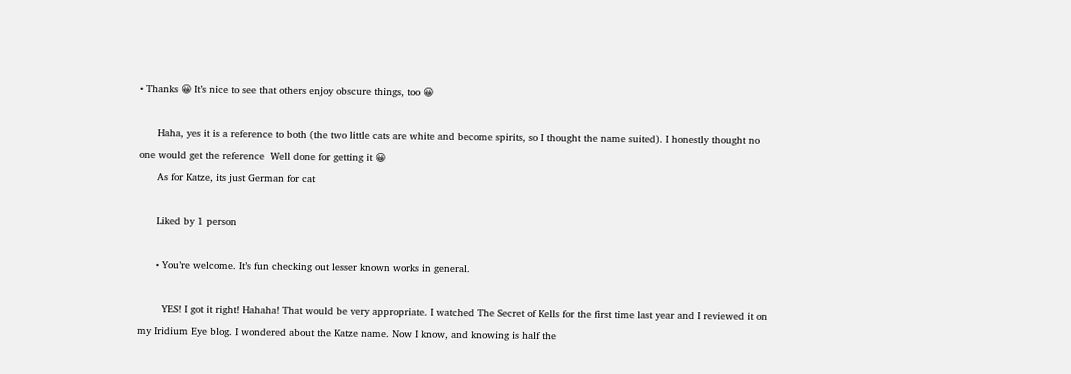• Thanks 😀 It’s nice to see that others enjoy obscure things, too 😀

      Haha, yes it is a reference to both (the two little cats are white and become spirits, so I thought the name suited). I honestly thought no one would get the reference  Well done for getting it 😀
      As for Katze, its just German for cat

      Liked by 1 person

      • You’re welcome. It’s fun checking out lesser known works in general.

        YES! I got it right! Hahaha! That would be very appropriate. I watched The Secret of Kells for the first time last year and I reviewed it on my Iridium Eye blog. I wondered about the Katze name. Now I know, and knowing is half the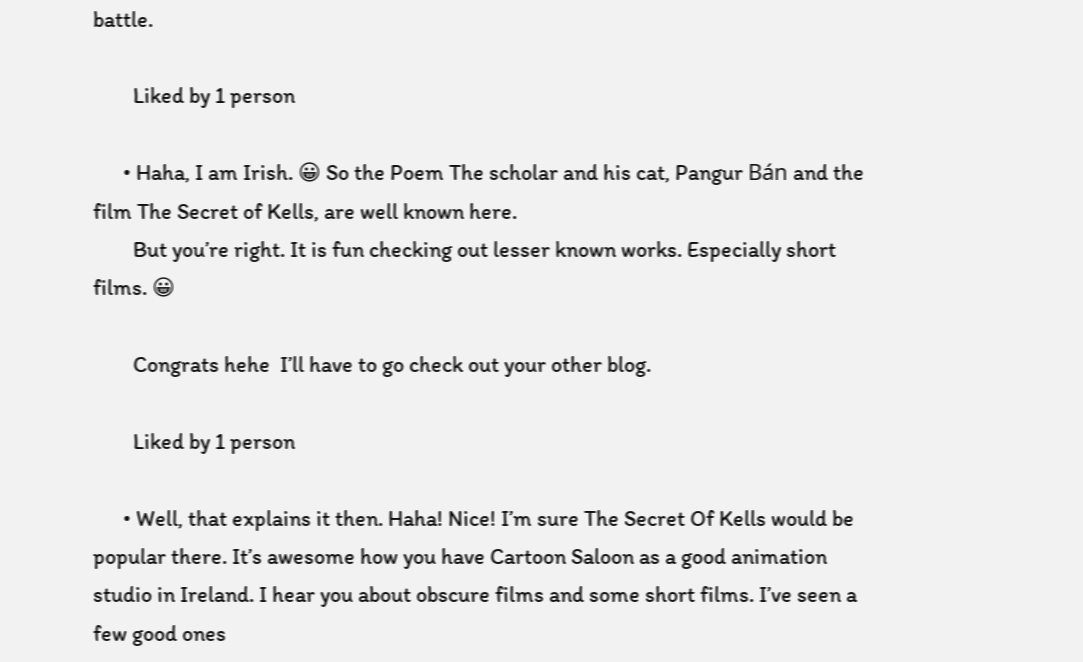battle.

        Liked by 1 person

      • Haha, I am Irish. 😀 So the Poem The scholar and his cat, Pangur Bán and the film The Secret of Kells, are well known here.
        But you’re right. It is fun checking out lesser known works. Especially short films. 😀

        Congrats hehe  I’ll have to go check out your other blog.

        Liked by 1 person

      • Well, that explains it then. Haha! Nice! I’m sure The Secret Of Kells would be popular there. It’s awesome how you have Cartoon Saloon as a good animation studio in Ireland. I hear you about obscure films and some short films. I’ve seen a few good ones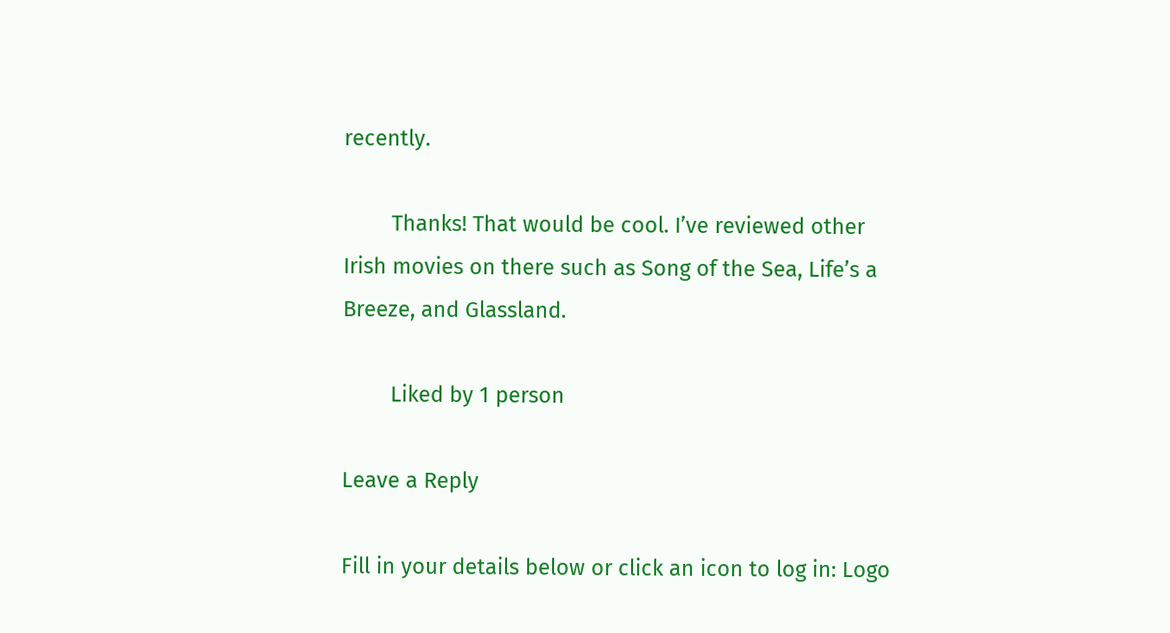recently.

        Thanks! That would be cool. I’ve reviewed other Irish movies on there such as Song of the Sea, Life’s a Breeze, and Glassland.

        Liked by 1 person

Leave a Reply

Fill in your details below or click an icon to log in: Logo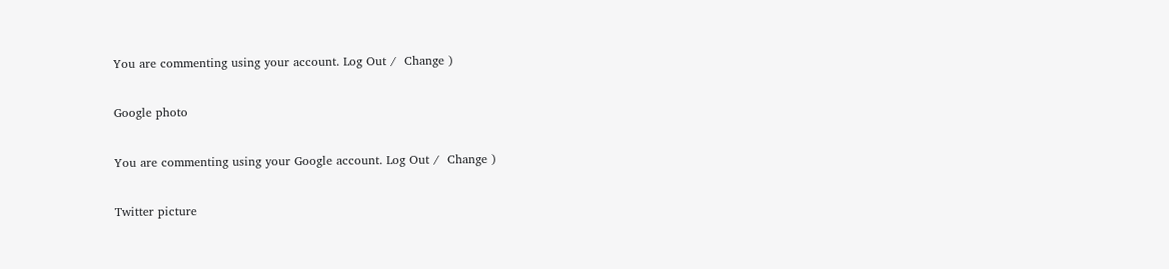You are commenting using your account. Log Out /  Change )

Google photo

You are commenting using your Google account. Log Out /  Change )

Twitter picture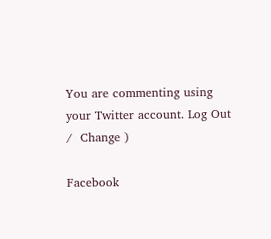You are commenting using your Twitter account. Log Out /  Change )

Facebook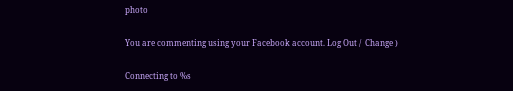photo

You are commenting using your Facebook account. Log Out /  Change )

Connecting to %s